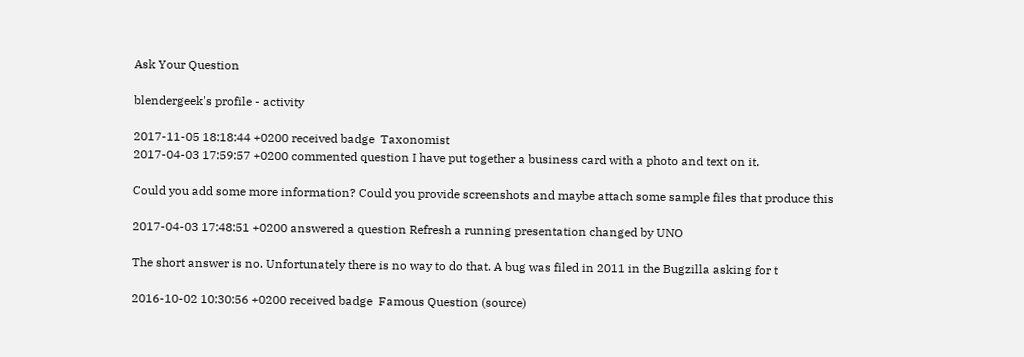Ask Your Question

blendergeek's profile - activity

2017-11-05 18:18:44 +0200 received badge  Taxonomist
2017-04-03 17:59:57 +0200 commented question I have put together a business card with a photo and text on it.

Could you add some more information? Could you provide screenshots and maybe attach some sample files that produce this

2017-04-03 17:48:51 +0200 answered a question Refresh a running presentation changed by UNO

The short answer is no. Unfortunately there is no way to do that. A bug was filed in 2011 in the Bugzilla asking for t

2016-10-02 10:30:56 +0200 received badge  Famous Question (source)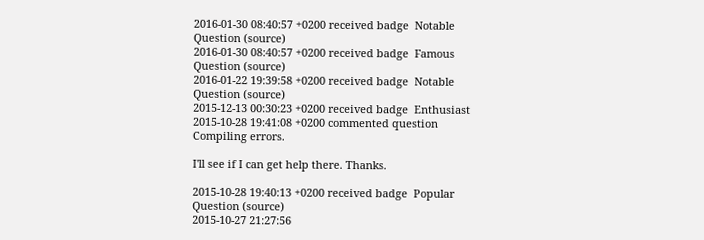2016-01-30 08:40:57 +0200 received badge  Notable Question (source)
2016-01-30 08:40:57 +0200 received badge  Famous Question (source)
2016-01-22 19:39:58 +0200 received badge  Notable Question (source)
2015-12-13 00:30:23 +0200 received badge  Enthusiast
2015-10-28 19:41:08 +0200 commented question Compiling errors.

I'll see if I can get help there. Thanks.

2015-10-28 19:40:13 +0200 received badge  Popular Question (source)
2015-10-27 21:27:56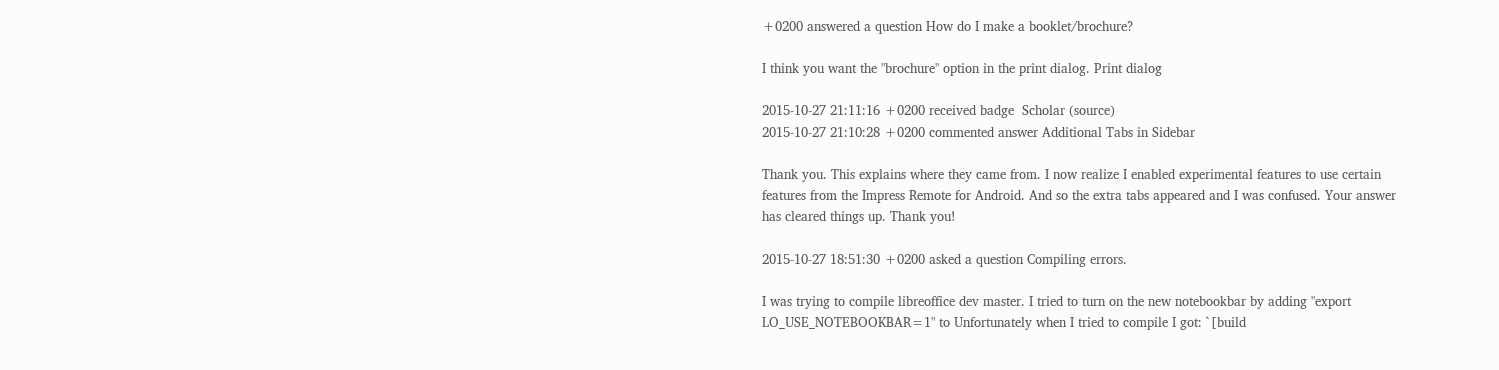+0200 answered a question How do I make a booklet/brochure?

I think you want the "brochure" option in the print dialog. Print dialog

2015-10-27 21:11:16 +0200 received badge  Scholar (source)
2015-10-27 21:10:28 +0200 commented answer Additional Tabs in Sidebar

Thank you. This explains where they came from. I now realize I enabled experimental features to use certain features from the Impress Remote for Android. And so the extra tabs appeared and I was confused. Your answer has cleared things up. Thank you!

2015-10-27 18:51:30 +0200 asked a question Compiling errors.

I was trying to compile libreoffice dev master. I tried to turn on the new notebookbar by adding "export LO_USE_NOTEBOOKBAR=1" to Unfortunately when I tried to compile I got: `[build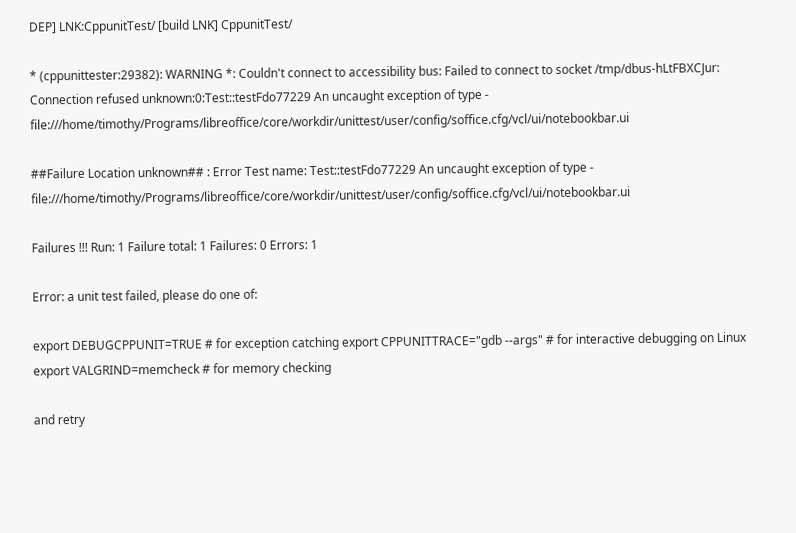DEP] LNK:CppunitTest/ [build LNK] CppunitTest/

* (cppunittester:29382): WARNING *: Couldn't connect to accessibility bus: Failed to connect to socket /tmp/dbus-hLtFBXCJur: Connection refused unknown:0:Test::testFdo77229 An uncaught exception of type - file:///home/timothy/Programs/libreoffice/core/workdir/unittest/user/config/soffice.cfg/vcl/ui/notebookbar.ui

##Failure Location unknown## : Error Test name: Test::testFdo77229 An uncaught exception of type - file:///home/timothy/Programs/libreoffice/core/workdir/unittest/user/config/soffice.cfg/vcl/ui/notebookbar.ui

Failures !!! Run: 1 Failure total: 1 Failures: 0 Errors: 1

Error: a unit test failed, please do one of:

export DEBUGCPPUNIT=TRUE # for exception catching export CPPUNITTRACE="gdb --args" # for interactive debugging on Linux export VALGRIND=memcheck # for memory checking

and retry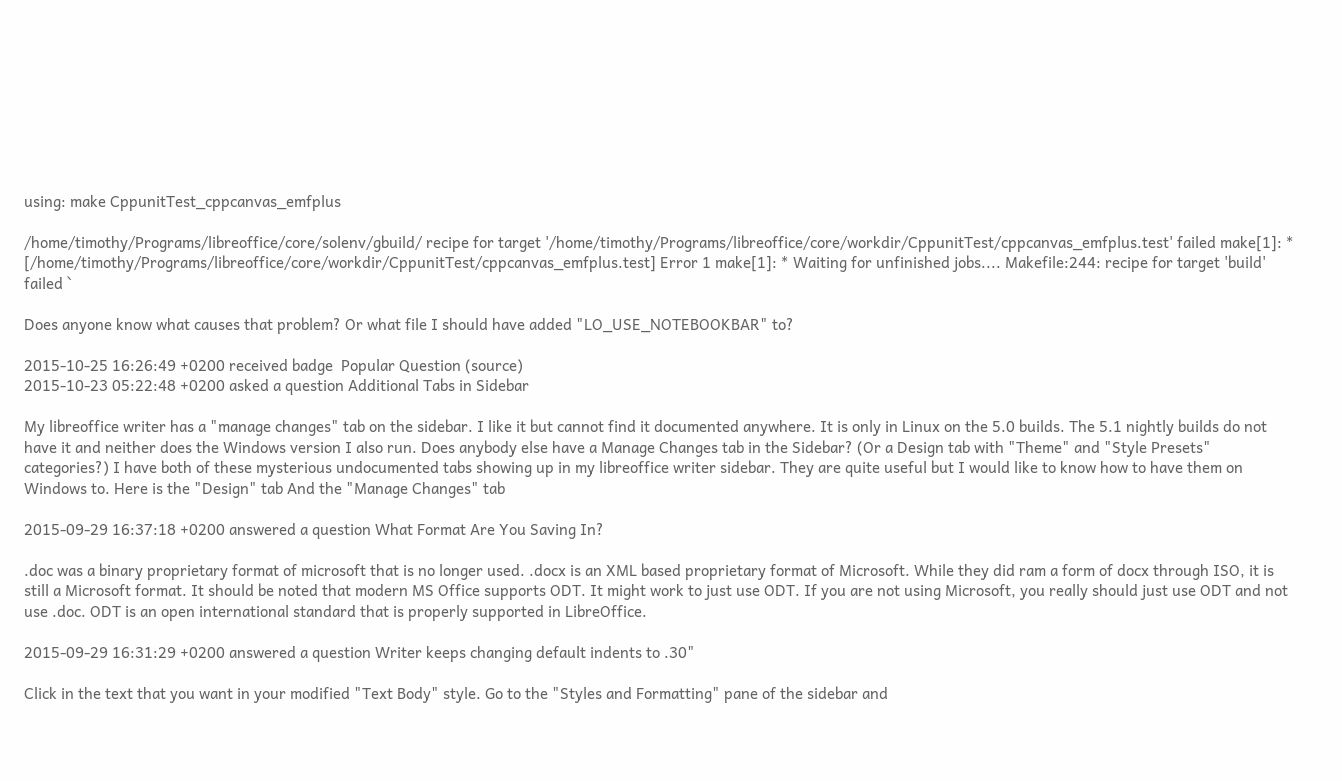using: make CppunitTest_cppcanvas_emfplus

/home/timothy/Programs/libreoffice/core/solenv/gbuild/ recipe for target '/home/timothy/Programs/libreoffice/core/workdir/CppunitTest/cppcanvas_emfplus.test' failed make[1]: * [/home/timothy/Programs/libreoffice/core/workdir/CppunitTest/cppcanvas_emfplus.test] Error 1 make[1]: * Waiting for unfinished jobs.... Makefile:244: recipe for target 'build' failed `

Does anyone know what causes that problem? Or what file I should have added "LO_USE_NOTEBOOKBAR" to?

2015-10-25 16:26:49 +0200 received badge  Popular Question (source)
2015-10-23 05:22:48 +0200 asked a question Additional Tabs in Sidebar

My libreoffice writer has a "manage changes" tab on the sidebar. I like it but cannot find it documented anywhere. It is only in Linux on the 5.0 builds. The 5.1 nightly builds do not have it and neither does the Windows version I also run. Does anybody else have a Manage Changes tab in the Sidebar? (Or a Design tab with "Theme" and "Style Presets" categories?) I have both of these mysterious undocumented tabs showing up in my libreoffice writer sidebar. They are quite useful but I would like to know how to have them on Windows to. Here is the "Design" tab And the "Manage Changes" tab

2015-09-29 16:37:18 +0200 answered a question What Format Are You Saving In?

.doc was a binary proprietary format of microsoft that is no longer used. .docx is an XML based proprietary format of Microsoft. While they did ram a form of docx through ISO, it is still a Microsoft format. It should be noted that modern MS Office supports ODT. It might work to just use ODT. If you are not using Microsoft, you really should just use ODT and not use .doc. ODT is an open international standard that is properly supported in LibreOffice.

2015-09-29 16:31:29 +0200 answered a question Writer keeps changing default indents to .30"

Click in the text that you want in your modified "Text Body" style. Go to the "Styles and Formatting" pane of the sidebar and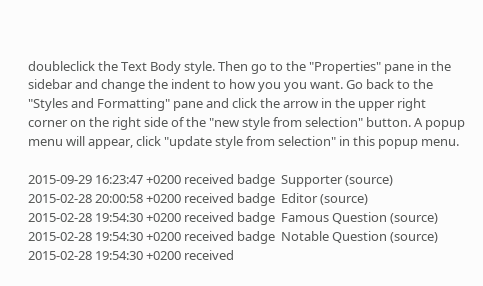doubleclick the Text Body style. Then go to the "Properties" pane in the sidebar and change the indent to how you you want. Go back to the "Styles and Formatting" pane and click the arrow in the upper right corner on the right side of the "new style from selection" button. A popup menu will appear, click "update style from selection" in this popup menu.

2015-09-29 16:23:47 +0200 received badge  Supporter (source)
2015-02-28 20:00:58 +0200 received badge  Editor (source)
2015-02-28 19:54:30 +0200 received badge  Famous Question (source)
2015-02-28 19:54:30 +0200 received badge  Notable Question (source)
2015-02-28 19:54:30 +0200 received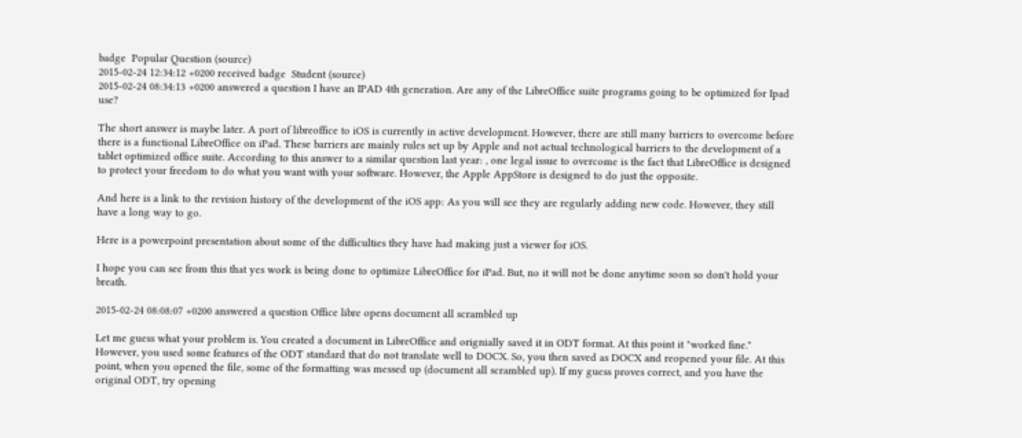badge  Popular Question (source)
2015-02-24 12:34:12 +0200 received badge  Student (source)
2015-02-24 08:34:13 +0200 answered a question I have an IPAD 4th generation. Are any of the LibreOffice suite programs going to be optimized for Ipad use?

The short answer is maybe later. A port of libreoffice to iOS is currently in active development. However, there are still many barriers to overcome before there is a functional LibreOffice on iPad. These barriers are mainly rules set up by Apple and not actual technological barriers to the development of a tablet optimized office suite. According to this answer to a similar question last year: , one legal issue to overcome is the fact that LibreOffice is designed to protect your freedom to do what you want with your software. However, the Apple AppStore is designed to do just the opposite.

And here is a link to the revision history of the development of the iOS app: As you will see they are regularly adding new code. However, they still have a long way to go.

Here is a powerpoint presentation about some of the difficulties they have had making just a viewer for iOS.

I hope you can see from this that yes work is being done to optimize LibreOffice for iPad. But, no it will not be done anytime soon so don't hold your breath.

2015-02-24 08:08:07 +0200 answered a question Office libre opens document all scrambled up

Let me guess what your problem is. You created a document in LibreOffice and orignially saved it in ODT format. At this point it "worked fine." However, you used some features of the ODT standard that do not translate well to DOCX. So, you then saved as DOCX and reopened your file. At this point, when you opened the file, some of the formatting was messed up (document all scrambled up). If my guess proves correct, and you have the original ODT, try opening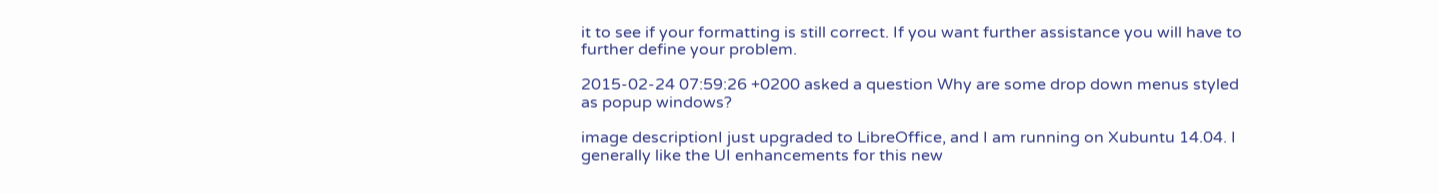it to see if your formatting is still correct. If you want further assistance you will have to further define your problem.

2015-02-24 07:59:26 +0200 asked a question Why are some drop down menus styled as popup windows?

image descriptionI just upgraded to LibreOffice, and I am running on Xubuntu 14.04. I generally like the UI enhancements for this new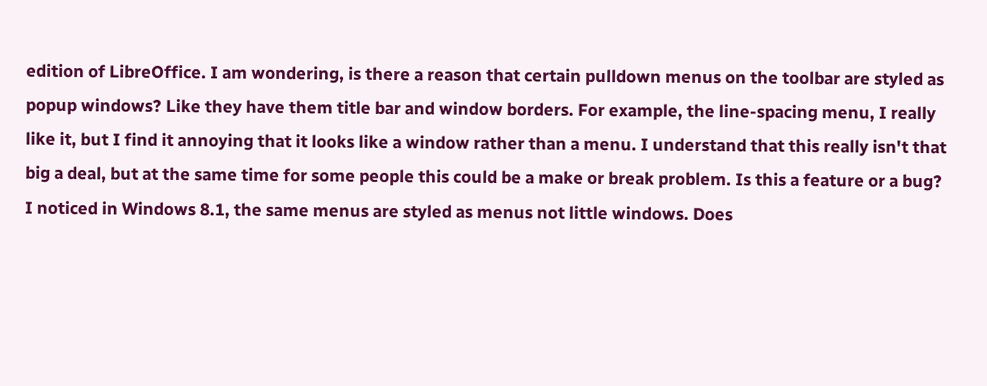edition of LibreOffice. I am wondering, is there a reason that certain pulldown menus on the toolbar are styled as popup windows? Like they have them title bar and window borders. For example, the line-spacing menu, I really like it, but I find it annoying that it looks like a window rather than a menu. I understand that this really isn't that big a deal, but at the same time for some people this could be a make or break problem. Is this a feature or a bug? I noticed in Windows 8.1, the same menus are styled as menus not little windows. Does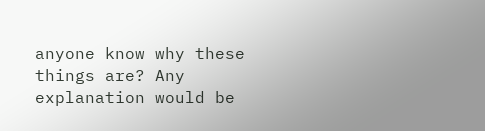anyone know why these things are? Any explanation would be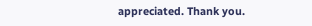appreciated. Thank you.